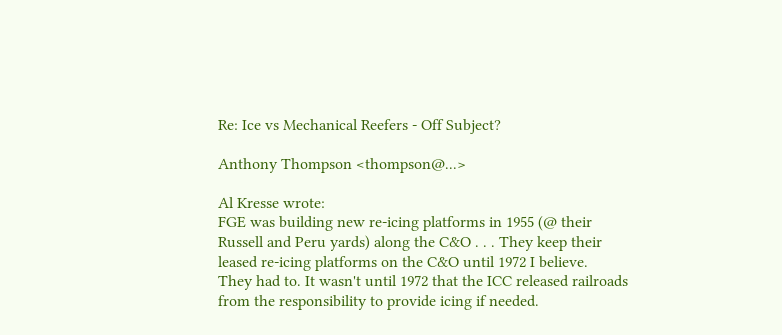Re: Ice vs Mechanical Reefers - Off Subject?

Anthony Thompson <thompson@...>

Al Kresse wrote:
FGE was building new re-icing platforms in 1955 (@ their Russell and Peru yards) along the C&O . . . They keep their leased re-icing platforms on the C&O until 1972 I believe.
They had to. It wasn't until 1972 that the ICC released railroads from the responsibility to provide icing if needed.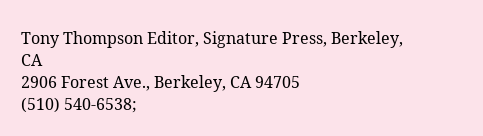Tony Thompson Editor, Signature Press, Berkeley, CA
2906 Forest Ave., Berkeley, CA 94705
(510) 540-6538;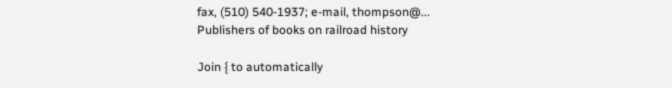fax, (510) 540-1937; e-mail, thompson@...
Publishers of books on railroad history

Join { to automatically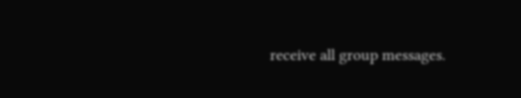receive all group messages.